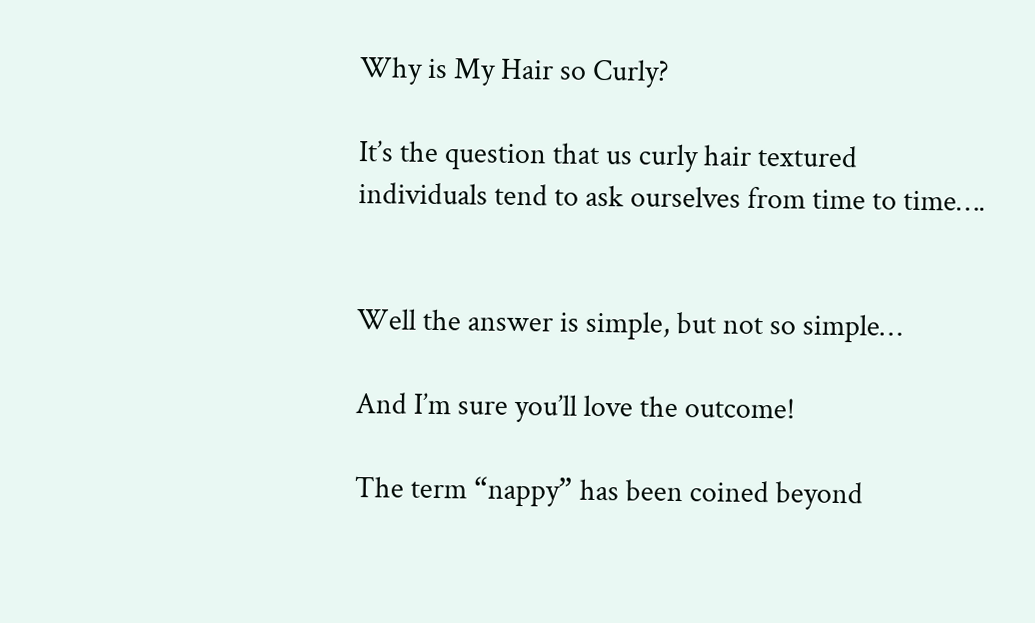Why is My Hair so Curly?

It’s the question that us curly hair textured individuals tend to ask ourselves from time to time….


Well the answer is simple, but not so simple…

And I’m sure you’ll love the outcome!

The term “nappy” has been coined beyond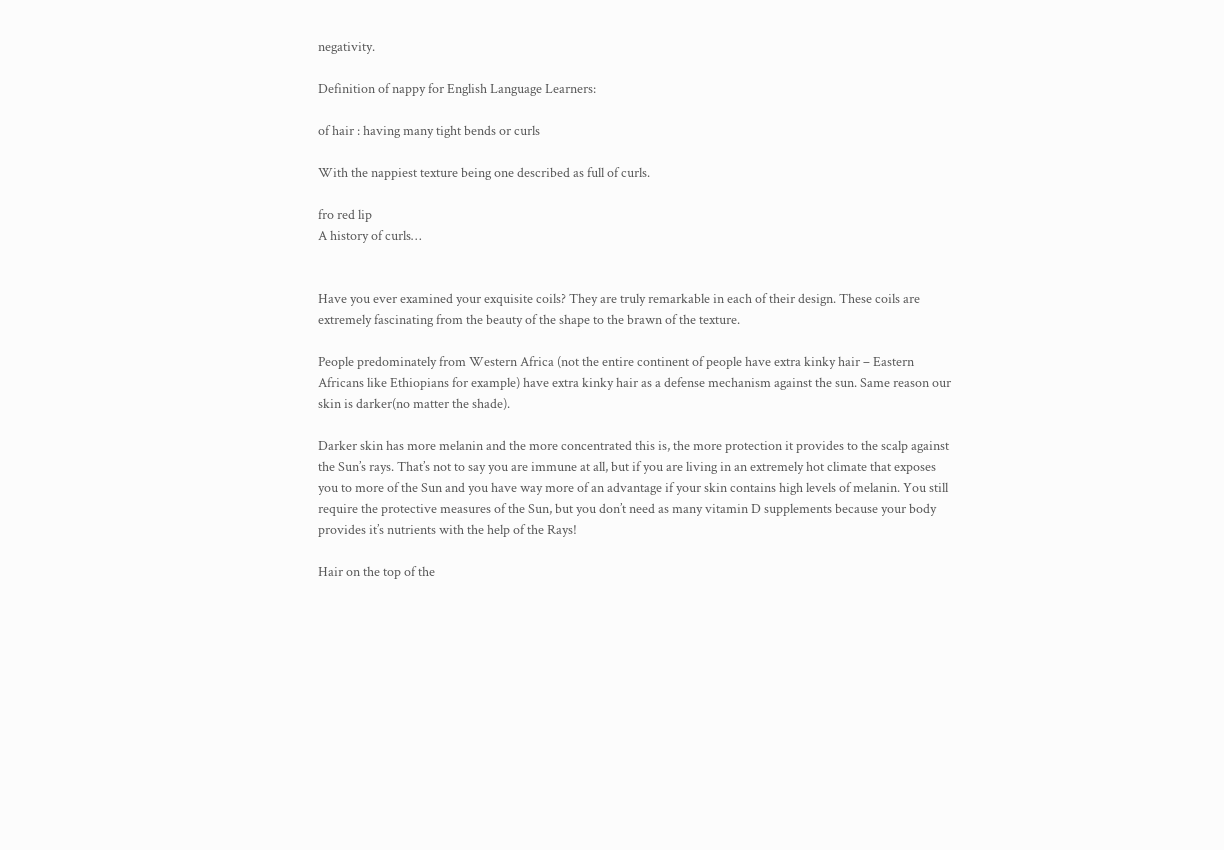negativity.

Definition of nappy for English Language Learners:

of hair : having many tight bends or curls

With the nappiest texture being one described as full of curls.

fro red lip
A history of curls…


Have you ever examined your exquisite coils? They are truly remarkable in each of their design. These coils are extremely fascinating from the beauty of the shape to the brawn of the texture.

People predominately from Western Africa (not the entire continent of people have extra kinky hair – Eastern Africans like Ethiopians for example) have extra kinky hair as a defense mechanism against the sun. Same reason our skin is darker(no matter the shade).

Darker skin has more melanin and the more concentrated this is, the more protection it provides to the scalp against the Sun’s rays. That’s not to say you are immune at all, but if you are living in an extremely hot climate that exposes you to more of the Sun and you have way more of an advantage if your skin contains high levels of melanin. You still require the protective measures of the Sun, but you don’t need as many vitamin D supplements because your body provides it’s nutrients with the help of the Rays!

Hair on the top of the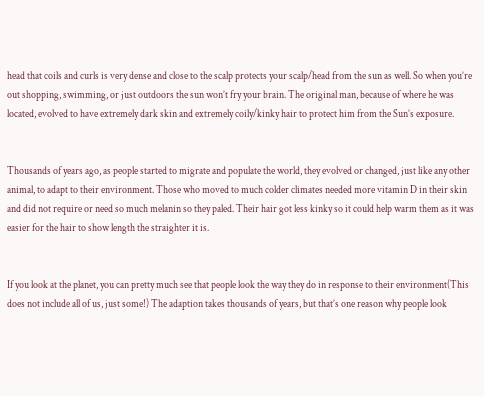head that coils and curls is very dense and close to the scalp protects your scalp/head from the sun as well. So when you’re out shopping, swimming, or just outdoors the sun won’t fry your brain. The original man, because of where he was located, evolved to have extremely dark skin and extremely coily/kinky hair to protect him from the Sun’s exposure.


Thousands of years ago, as people started to migrate and populate the world, they evolved or changed, just like any other animal, to adapt to their environment. Those who moved to much colder climates needed more vitamin D in their skin and did not require or need so much melanin so they paled. Their hair got less kinky so it could help warm them as it was easier for the hair to show length the straighter it is.


If you look at the planet, you can pretty much see that people look the way they do in response to their environment(This does not include all of us, just some!) The adaption takes thousands of years, but that’s one reason why people look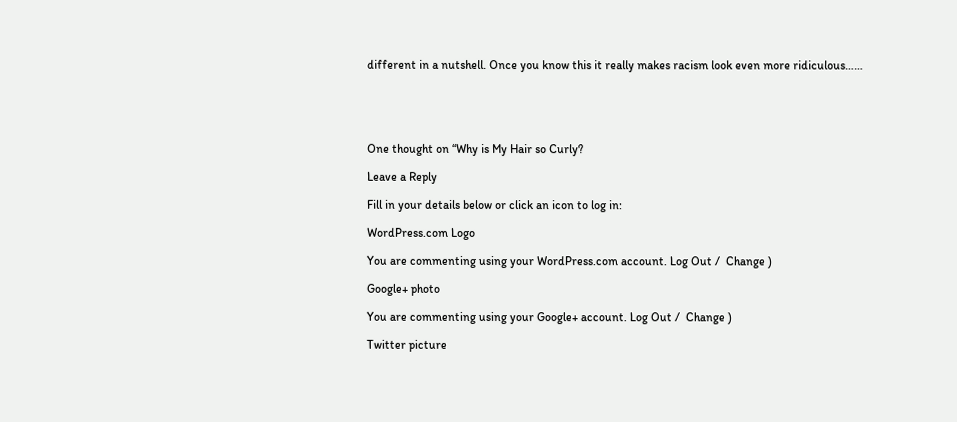different in a nutshell. Once you know this it really makes racism look even more ridiculous……





One thought on “Why is My Hair so Curly?

Leave a Reply

Fill in your details below or click an icon to log in:

WordPress.com Logo

You are commenting using your WordPress.com account. Log Out /  Change )

Google+ photo

You are commenting using your Google+ account. Log Out /  Change )

Twitter picture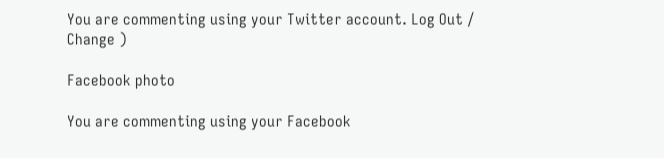You are commenting using your Twitter account. Log Out /  Change )

Facebook photo

You are commenting using your Facebook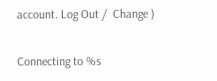account. Log Out /  Change )

Connecting to %s